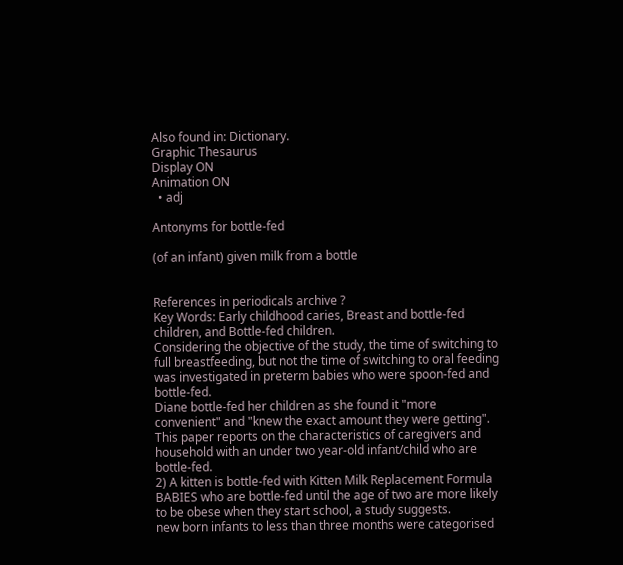Also found in: Dictionary.
Graphic Thesaurus
Display ON
Animation ON
  • adj

Antonyms for bottle-fed

(of an infant) given milk from a bottle


References in periodicals archive ?
Key Words: Early childhood caries, Breast and bottle-fed children, and Bottle-fed children.
Considering the objective of the study, the time of switching to full breastfeeding, but not the time of switching to oral feeding was investigated in preterm babies who were spoon-fed and bottle-fed.
Diane bottle-fed her children as she found it "more convenient" and "knew the exact amount they were getting".
This paper reports on the characteristics of caregivers and household with an under two year-old infant/child who are bottle-fed.
2) A kitten is bottle-fed with Kitten Milk Replacement Formula
BABIES who are bottle-fed until the age of two are more likely to be obese when they start school, a study suggests.
new born infants to less than three months were categorised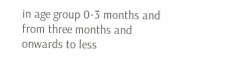in age group 0-3 months and from three months and onwards to less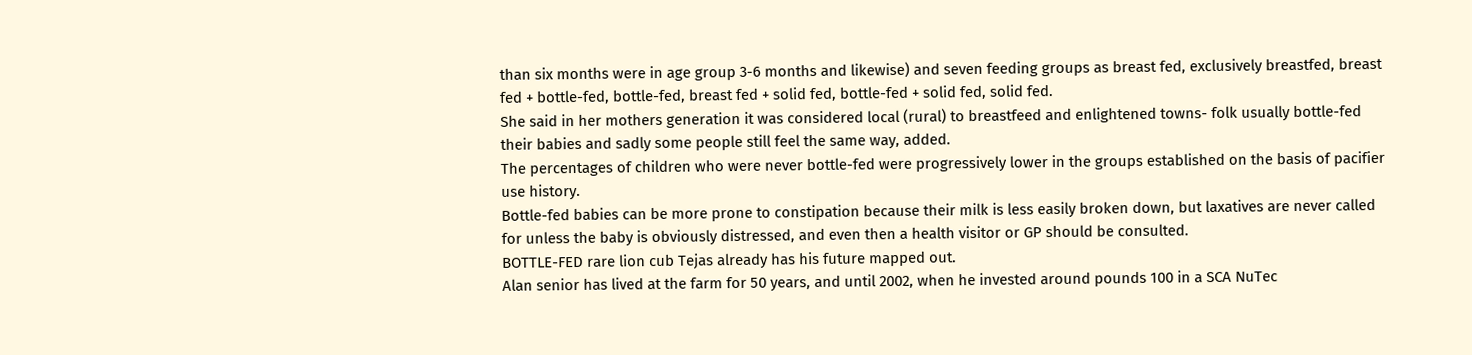than six months were in age group 3-6 months and likewise) and seven feeding groups as breast fed, exclusively breastfed, breast fed + bottle-fed, bottle-fed, breast fed + solid fed, bottle-fed + solid fed, solid fed.
She said in her mothers generation it was considered local (rural) to breastfeed and enlightened towns- folk usually bottle-fed their babies and sadly some people still feel the same way, added.
The percentages of children who were never bottle-fed were progressively lower in the groups established on the basis of pacifier use history.
Bottle-fed babies can be more prone to constipation because their milk is less easily broken down, but laxatives are never called for unless the baby is obviously distressed, and even then a health visitor or GP should be consulted.
BOTTLE-FED rare lion cub Tejas already has his future mapped out.
Alan senior has lived at the farm for 50 years, and until 2002, when he invested around pounds 100 in a SCA NuTec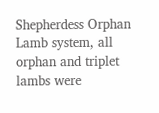Shepherdess Orphan Lamb system, all orphan and triplet lambs were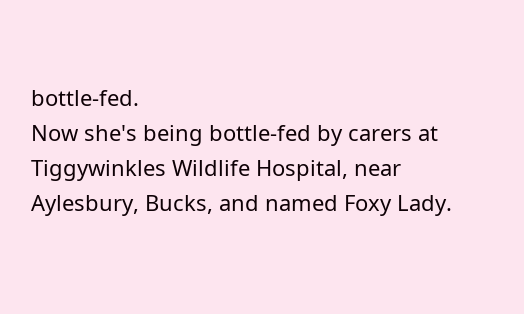bottle-fed.
Now she's being bottle-fed by carers at Tiggywinkles Wildlife Hospital, near Aylesbury, Bucks, and named Foxy Lady.